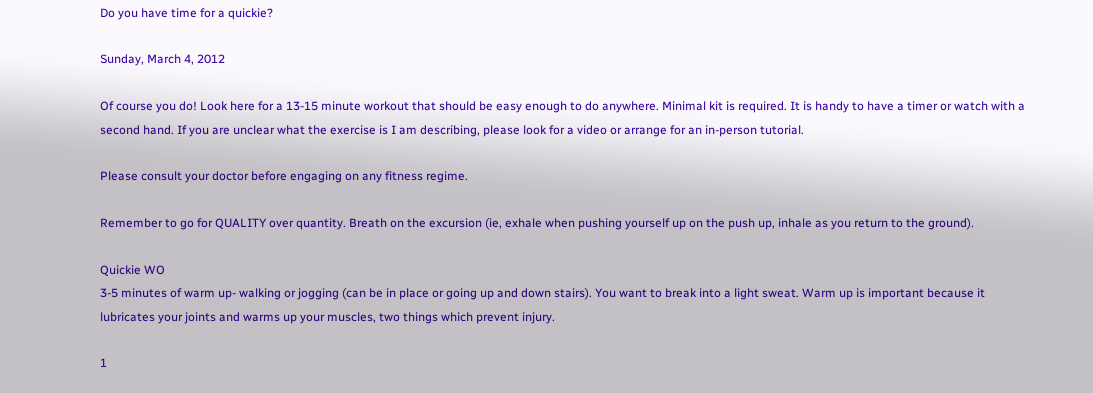Do you have time for a quickie?

Sunday, March 4, 2012

Of course you do! Look here for a 13-15 minute workout that should be easy enough to do anywhere. Minimal kit is required. It is handy to have a timer or watch with a second hand. If you are unclear what the exercise is I am describing, please look for a video or arrange for an in-person tutorial.

Please consult your doctor before engaging on any fitness regime.

Remember to go for QUALITY over quantity. Breath on the excursion (ie, exhale when pushing yourself up on the push up, inhale as you return to the ground).

Quickie WO
3-5 minutes of warm up- walking or jogging (can be in place or going up and down stairs). You want to break into a light sweat. Warm up is important because it lubricates your joints and warms up your muscles, two things which prevent injury.

1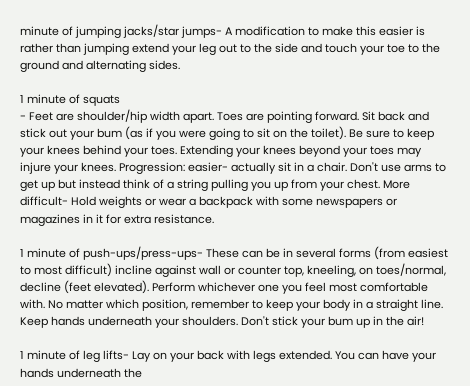minute of jumping jacks/star jumps- A modification to make this easier is rather than jumping extend your leg out to the side and touch your toe to the ground and alternating sides.

1 minute of squats
- Feet are shoulder/hip width apart. Toes are pointing forward. Sit back and stick out your bum (as if you were going to sit on the toilet). Be sure to keep your knees behind your toes. Extending your knees beyond your toes may injure your knees. Progression: easier- actually sit in a chair. Don't use arms to get up but instead think of a string pulling you up from your chest. More difficult- Hold weights or wear a backpack with some newspapers or magazines in it for extra resistance.

1 minute of push-ups/press-ups- These can be in several forms (from easiest to most difficult) incline against wall or counter top, kneeling, on toes/normal, decline (feet elevated). Perform whichever one you feel most comfortable with. No matter which position, remember to keep your body in a straight line. Keep hands underneath your shoulders. Don't stick your bum up in the air!

1 minute of leg lifts- Lay on your back with legs extended. You can have your hands underneath the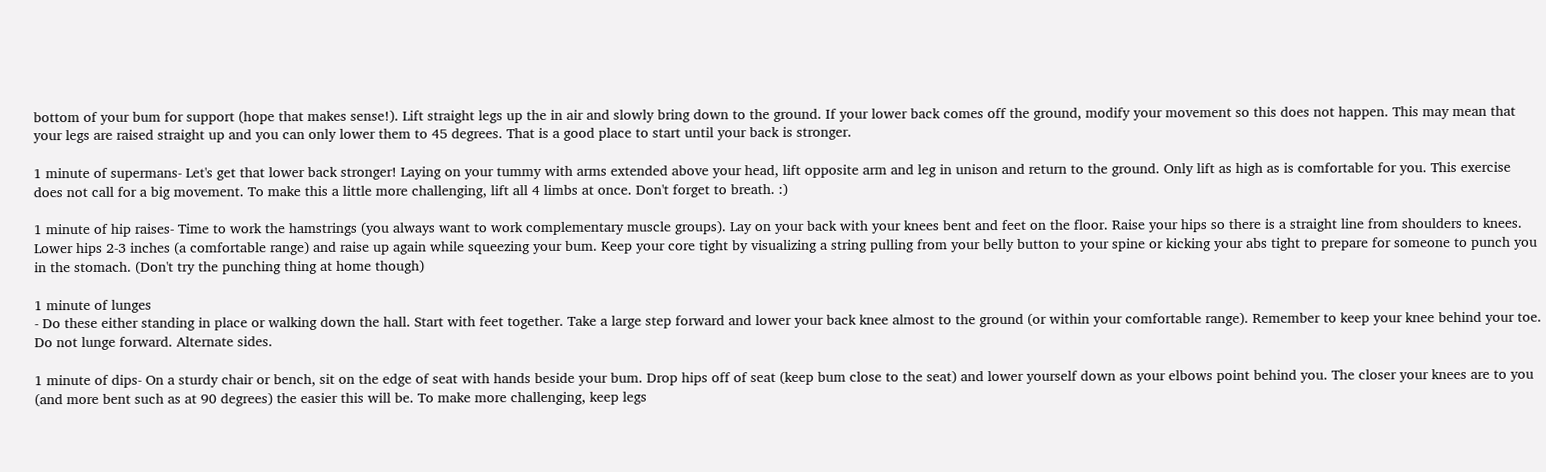bottom of your bum for support (hope that makes sense!). Lift straight legs up the in air and slowly bring down to the ground. If your lower back comes off the ground, modify your movement so this does not happen. This may mean that your legs are raised straight up and you can only lower them to 45 degrees. That is a good place to start until your back is stronger.

1 minute of supermans- Let's get that lower back stronger! Laying on your tummy with arms extended above your head, lift opposite arm and leg in unison and return to the ground. Only lift as high as is comfortable for you. This exercise does not call for a big movement. To make this a little more challenging, lift all 4 limbs at once. Don't forget to breath. :)

1 minute of hip raises- Time to work the hamstrings (you always want to work complementary muscle groups). Lay on your back with your knees bent and feet on the floor. Raise your hips so there is a straight line from shoulders to knees. Lower hips 2-3 inches (a comfortable range) and raise up again while squeezing your bum. Keep your core tight by visualizing a string pulling from your belly button to your spine or kicking your abs tight to prepare for someone to punch you in the stomach. (Don't try the punching thing at home though)

1 minute of lunges
- Do these either standing in place or walking down the hall. Start with feet together. Take a large step forward and lower your back knee almost to the ground (or within your comfortable range). Remember to keep your knee behind your toe. Do not lunge forward. Alternate sides.

1 minute of dips- On a sturdy chair or bench, sit on the edge of seat with hands beside your bum. Drop hips off of seat (keep bum close to the seat) and lower yourself down as your elbows point behind you. The closer your knees are to you (and more bent such as at 90 degrees) the easier this will be. To make more challenging, keep legs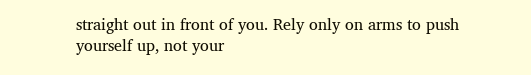straight out in front of you. Rely only on arms to push yourself up, not your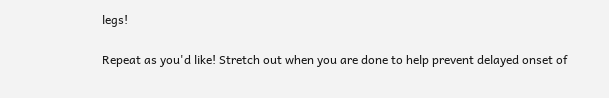legs!

Repeat as you'd like! Stretch out when you are done to help prevent delayed onset of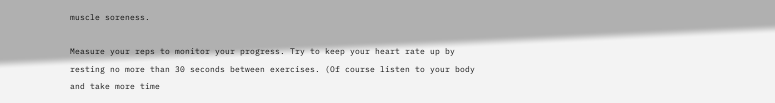muscle soreness.

Measure your reps to monitor your progress. Try to keep your heart rate up by resting no more than 30 seconds between exercises. (Of course listen to your body and take more time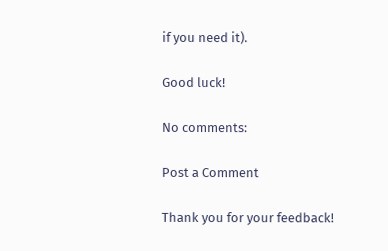if you need it).

Good luck!

No comments:

Post a Comment

Thank you for your feedback!